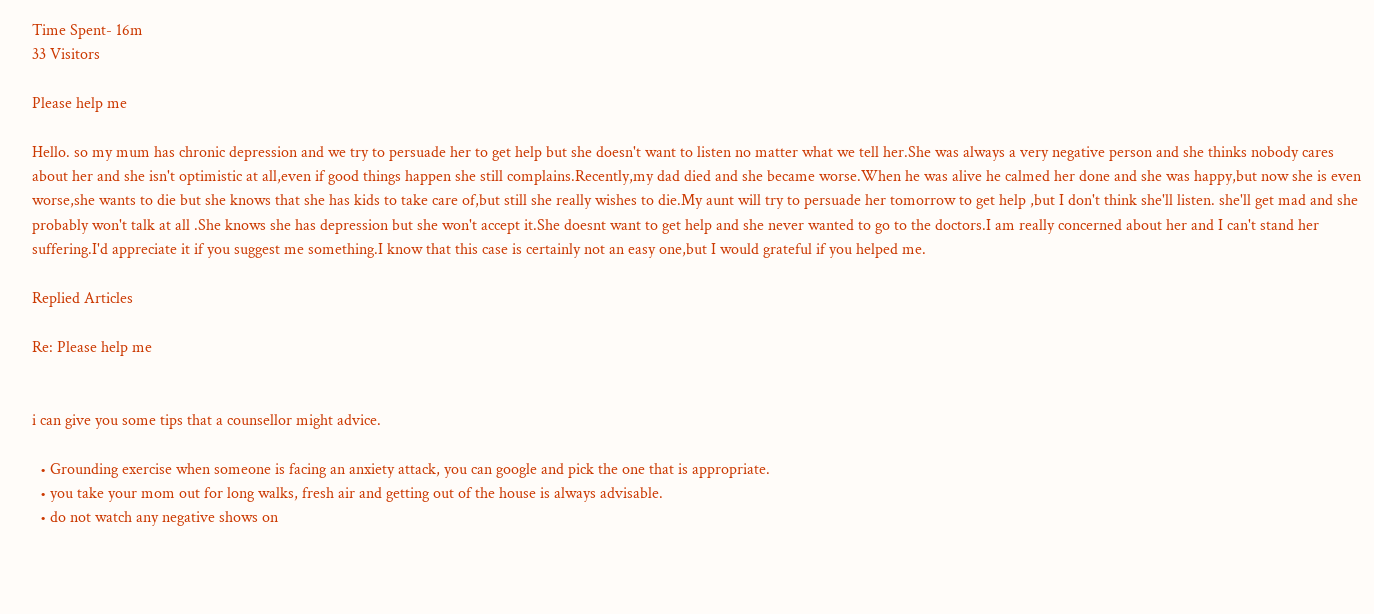Time Spent- 16m
33 Visitors

Please help me

Hello. so my mum has chronic depression and we try to persuade her to get help but she doesn't want to listen no matter what we tell her.She was always a very negative person and she thinks nobody cares about her and she isn't optimistic at all,even if good things happen she still complains.Recently,my dad died and she became worse.When he was alive he calmed her done and she was happy,but now she is even worse,she wants to die but she knows that she has kids to take care of,but still she really wishes to die.My aunt will try to persuade her tomorrow to get help ,but I don't think she'll listen. she'll get mad and she probably won't talk at all .She knows she has depression but she won't accept it.She doesnt want to get help and she never wanted to go to the doctors.I am really concerned about her and I can't stand her suffering.I'd appreciate it if you suggest me something.I know that this case is certainly not an easy one,but I would grateful if you helped me.

Replied Articles

Re: Please help me


i can give you some tips that a counsellor might advice.

  • Grounding exercise when someone is facing an anxiety attack, you can google and pick the one that is appropriate.
  • you take your mom out for long walks, fresh air and getting out of the house is always advisable.
  • do not watch any negative shows on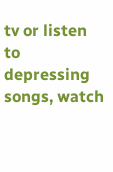tv or listen to depressing songs, watch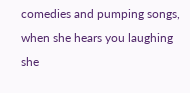comedies and pumping songs, when she hears you laughing she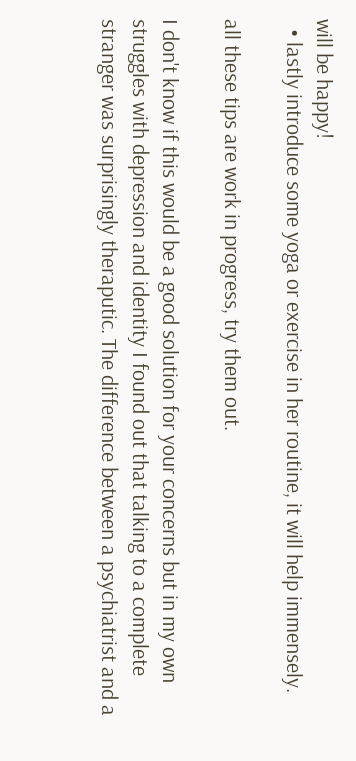will be happy!
  • lastly introduce some yoga or exercise in her routine, it will help immensely.

all these tips are work in progress, try them out.

I don't know if this would be a good solution for your concerns but in my own struggles with depression and identity I found out that talking to a complete stranger was surprisingly theraputic. The difference between a psychiatrist and a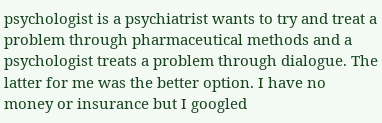psychologist is a psychiatrist wants to try and treat a problem through pharmaceutical methods and a psychologist treats a problem through dialogue. The latter for me was the better option. I have no money or insurance but I googled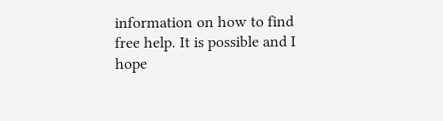information on how to find free help. It is possible and I hope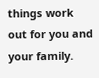things work out for you and your family.